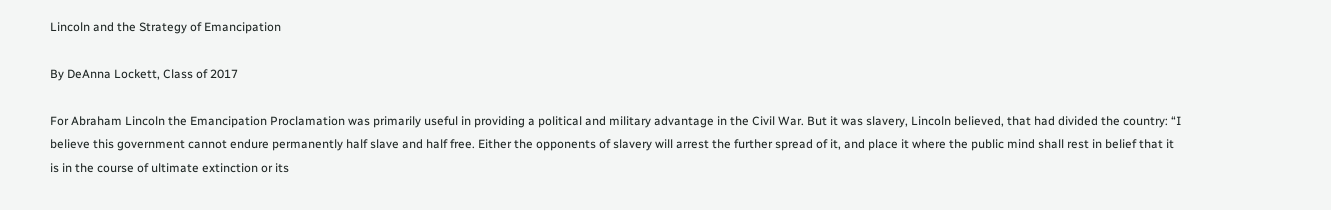Lincoln and the Strategy of Emancipation

By DeAnna Lockett, Class of 2017

For Abraham Lincoln the Emancipation Proclamation was primarily useful in providing a political and military advantage in the Civil War. But it was slavery, Lincoln believed, that had divided the country: “I believe this government cannot endure permanently half slave and half free. Either the opponents of slavery will arrest the further spread of it, and place it where the public mind shall rest in belief that it is in the course of ultimate extinction or its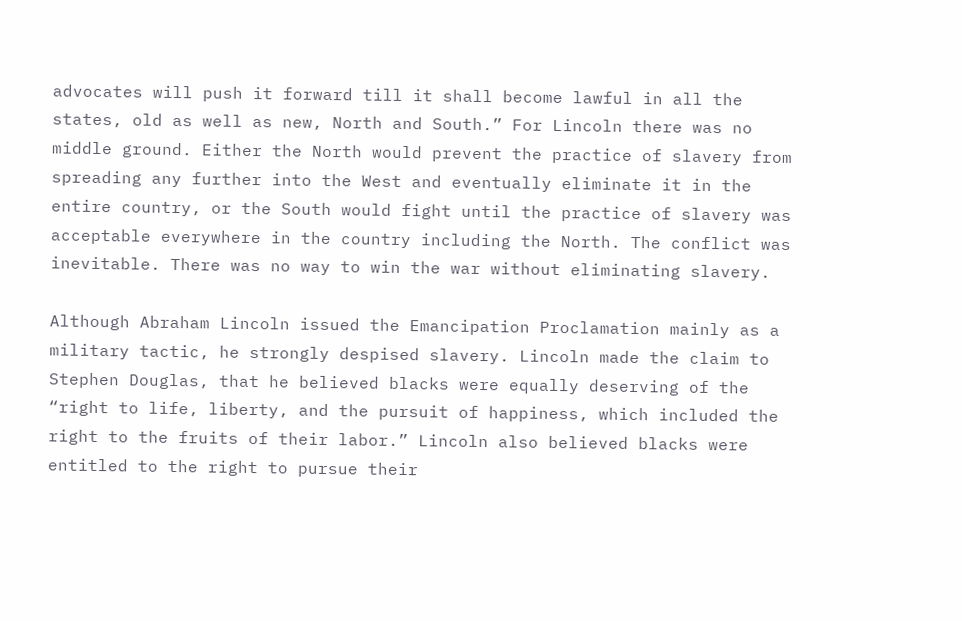advocates will push it forward till it shall become lawful in all the states, old as well as new, North and South.” For Lincoln there was no middle ground. Either the North would prevent the practice of slavery from spreading any further into the West and eventually eliminate it in the entire country, or the South would fight until the practice of slavery was acceptable everywhere in the country including the North. The conflict was inevitable. There was no way to win the war without eliminating slavery.

Although Abraham Lincoln issued the Emancipation Proclamation mainly as a military tactic, he strongly despised slavery. Lincoln made the claim to Stephen Douglas, that he believed blacks were equally deserving of the “right to life, liberty, and the pursuit of happiness, which included the right to the fruits of their labor.” Lincoln also believed blacks were entitled to the right to pursue their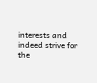interests and indeed strive for the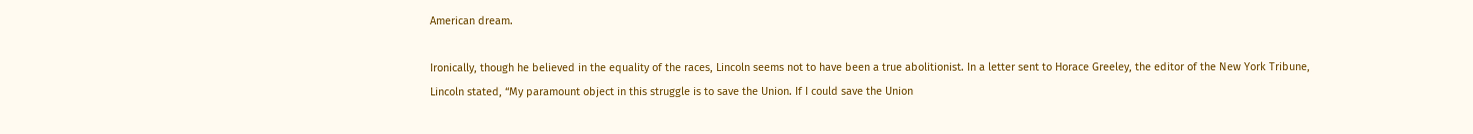American dream.

Ironically, though he believed in the equality of the races, Lincoln seems not to have been a true abolitionist. In a letter sent to Horace Greeley, the editor of the New York Tribune, Lincoln stated, “My paramount object in this struggle is to save the Union. If I could save the Union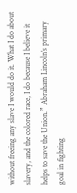without freeing any slave I would do it. What I do about slavery, and the colored race, I do because I believe it helps to save the Union.” Abraham Lincoln’s primary goal in fighting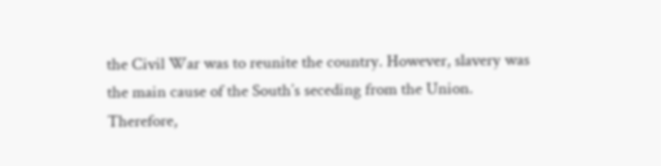the Civil War was to reunite the country. However, slavery was the main cause of the South’s seceding from the Union. Therefore,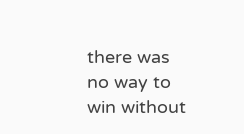there was no way to win without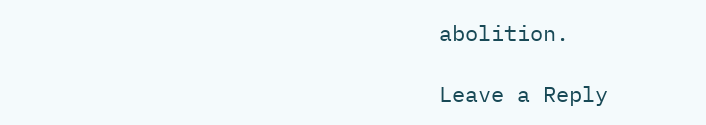abolition.

Leave a Reply